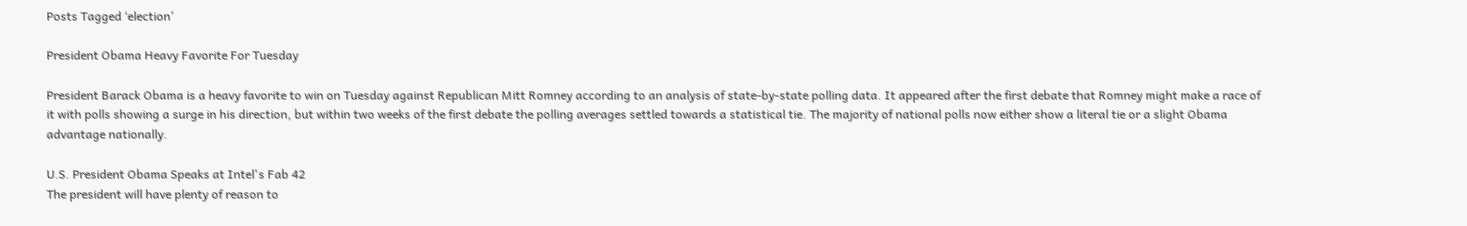Posts Tagged ‘election’

President Obama Heavy Favorite For Tuesday

President Barack Obama is a heavy favorite to win on Tuesday against Republican Mitt Romney according to an analysis of state-by-state polling data. It appeared after the first debate that Romney might make a race of it with polls showing a surge in his direction, but within two weeks of the first debate the polling averages settled towards a statistical tie. The majority of national polls now either show a literal tie or a slight Obama advantage nationally.

U.S. President Obama Speaks at Intel's Fab 42
The president will have plenty of reason to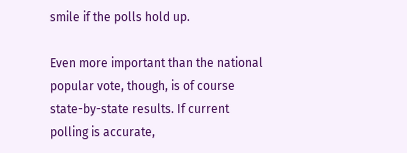smile if the polls hold up.

Even more important than the national popular vote, though, is of course state-by-state results. If current polling is accurate,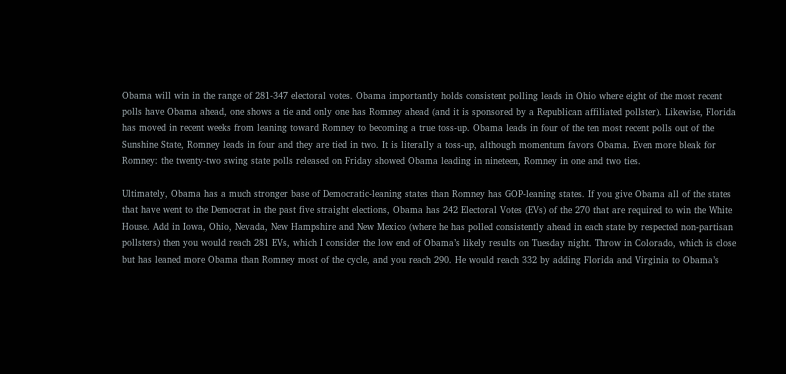Obama will win in the range of 281-347 electoral votes. Obama importantly holds consistent polling leads in Ohio where eight of the most recent polls have Obama ahead, one shows a tie and only one has Romney ahead (and it is sponsored by a Republican affiliated pollster). Likewise, Florida has moved in recent weeks from leaning toward Romney to becoming a true toss-up. Obama leads in four of the ten most recent polls out of the Sunshine State, Romney leads in four and they are tied in two. It is literally a toss-up, although momentum favors Obama. Even more bleak for Romney: the twenty-two swing state polls released on Friday showed Obama leading in nineteen, Romney in one and two ties.

Ultimately, Obama has a much stronger base of Democratic-leaning states than Romney has GOP-leaning states. If you give Obama all of the states that have went to the Democrat in the past five straight elections, Obama has 242 Electoral Votes (EVs) of the 270 that are required to win the White House. Add in Iowa, Ohio, Nevada, New Hampshire and New Mexico (where he has polled consistently ahead in each state by respected non-partisan pollsters) then you would reach 281 EVs, which I consider the low end of Obama’s likely results on Tuesday night. Throw in Colorado, which is close but has leaned more Obama than Romney most of the cycle, and you reach 290. He would reach 332 by adding Florida and Virginia to Obama’s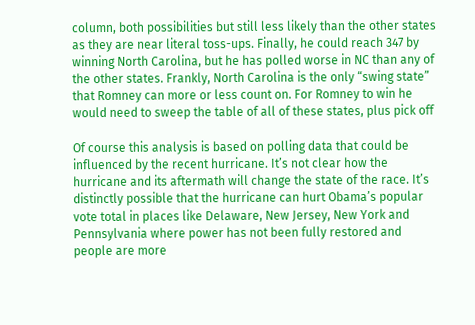column, both possibilities but still less likely than the other states as they are near literal toss-ups. Finally, he could reach 347 by winning North Carolina, but he has polled worse in NC than any of the other states. Frankly, North Carolina is the only “swing state” that Romney can more or less count on. For Romney to win he would need to sweep the table of all of these states, plus pick off

Of course this analysis is based on polling data that could be influenced by the recent hurricane. It’s not clear how the hurricane and its aftermath will change the state of the race. It’s distinctly possible that the hurricane can hurt Obama’s popular vote total in places like Delaware, New Jersey, New York and Pennsylvania where power has not been fully restored and people are more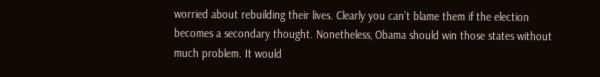worried about rebuilding their lives. Clearly you can’t blame them if the election becomes a secondary thought. Nonetheless, Obama should win those states without much problem. It would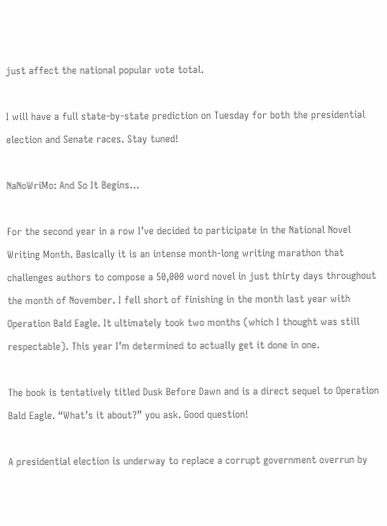just affect the national popular vote total.

I will have a full state-by-state prediction on Tuesday for both the presidential election and Senate races. Stay tuned!

NaNoWriMo: And So It Begins…

For the second year in a row I’ve decided to participate in the National Novel Writing Month. Basically it is an intense month-long writing marathon that challenges authors to compose a 50,000 word novel in just thirty days throughout the month of November. I fell short of finishing in the month last year with Operation Bald Eagle. It ultimately took two months (which I thought was still respectable). This year I’m determined to actually get it done in one.

The book is tentatively titled Dusk Before Dawn and is a direct sequel to Operation Bald Eagle. “What’s it about?” you ask. Good question!

A presidential election is underway to replace a corrupt government overrun by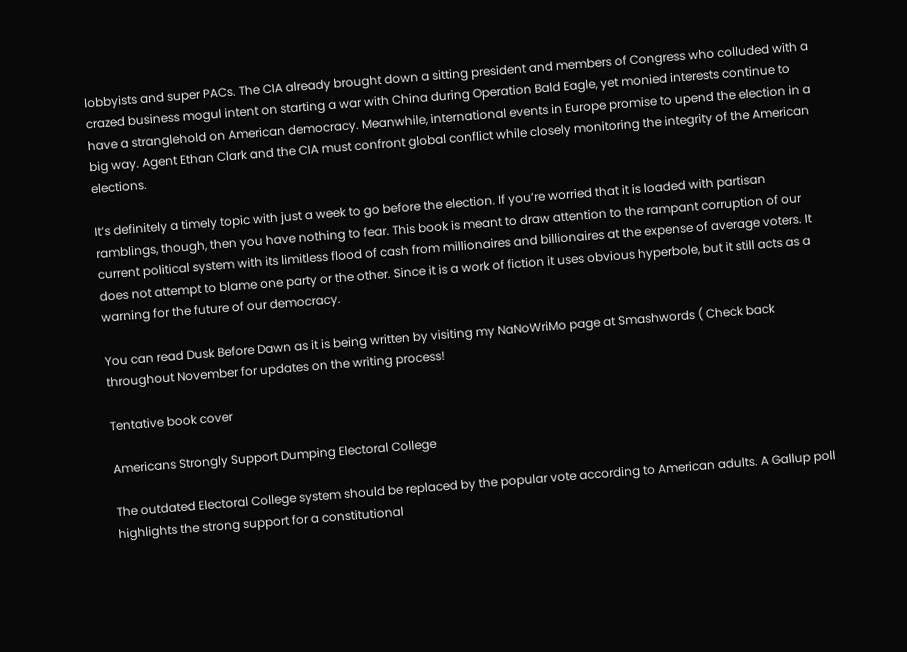lobbyists and super PACs. The CIA already brought down a sitting president and members of Congress who colluded with a crazed business mogul intent on starting a war with China during Operation Bald Eagle, yet monied interests continue to have a stranglehold on American democracy. Meanwhile, international events in Europe promise to upend the election in a big way. Agent Ethan Clark and the CIA must confront global conflict while closely monitoring the integrity of the American elections.

It’s definitely a timely topic with just a week to go before the election. If you’re worried that it is loaded with partisan ramblings, though, then you have nothing to fear. This book is meant to draw attention to the rampant corruption of our current political system with its limitless flood of cash from millionaires and billionaires at the expense of average voters. It does not attempt to blame one party or the other. Since it is a work of fiction it uses obvious hyperbole, but it still acts as a warning for the future of our democracy.

You can read Dusk Before Dawn as it is being written by visiting my NaNoWriMo page at Smashwords ( Check back throughout November for updates on the writing process!

Tentative book cover

Americans Strongly Support Dumping Electoral College

The outdated Electoral College system should be replaced by the popular vote according to American adults. A Gallup poll highlights the strong support for a constitutional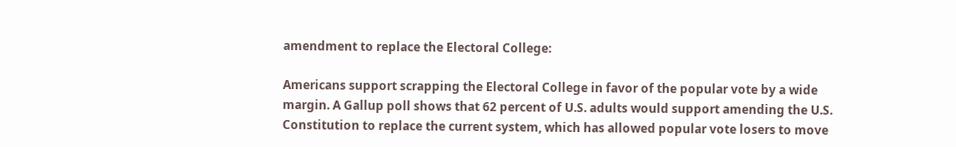amendment to replace the Electoral College:

Americans support scrapping the Electoral College in favor of the popular vote by a wide margin. A Gallup poll shows that 62 percent of U.S. adults would support amending the U.S. Constitution to replace the current system, which has allowed popular vote losers to move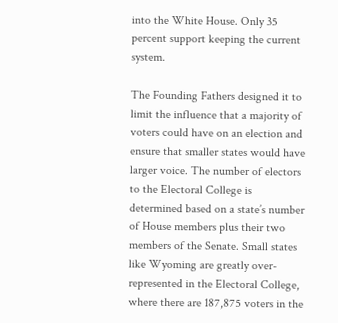into the White House. Only 35 percent support keeping the current system.

The Founding Fathers designed it to limit the influence that a majority of voters could have on an election and ensure that smaller states would have larger voice. The number of electors to the Electoral College is determined based on a state’s number of House members plus their two members of the Senate. Small states like Wyoming are greatly over-represented in the Electoral College, where there are 187,875 voters in the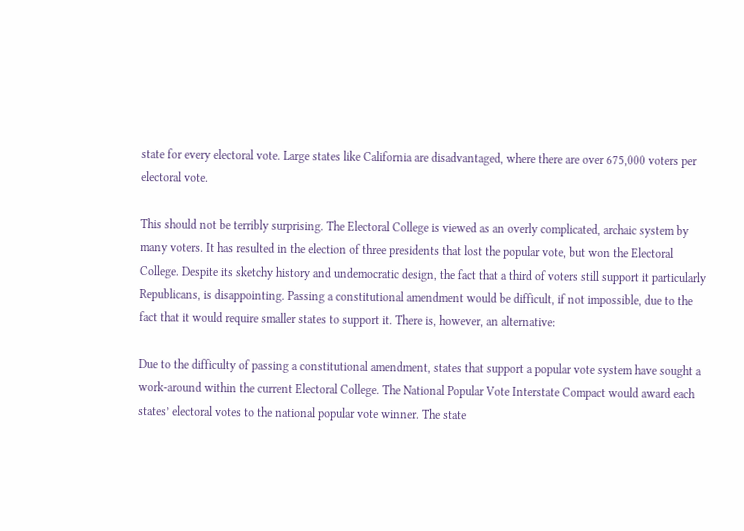state for every electoral vote. Large states like California are disadvantaged, where there are over 675,000 voters per electoral vote.

This should not be terribly surprising. The Electoral College is viewed as an overly complicated, archaic system by many voters. It has resulted in the election of three presidents that lost the popular vote, but won the Electoral College. Despite its sketchy history and undemocratic design, the fact that a third of voters still support it particularly Republicans, is disappointing. Passing a constitutional amendment would be difficult, if not impossible, due to the fact that it would require smaller states to support it. There is, however, an alternative:

Due to the difficulty of passing a constitutional amendment, states that support a popular vote system have sought a work-around within the current Electoral College. The National Popular Vote Interstate Compact would award each states’ electoral votes to the national popular vote winner. The state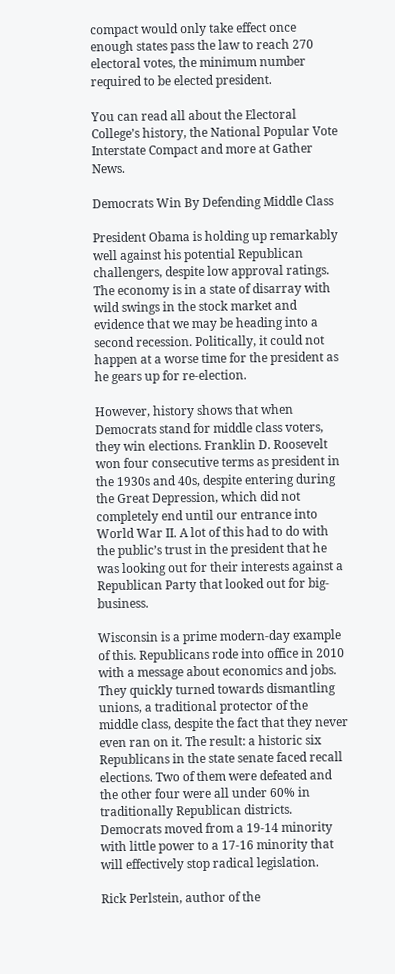compact would only take effect once enough states pass the law to reach 270 electoral votes, the minimum number required to be elected president.

You can read all about the Electoral College’s history, the National Popular Vote Interstate Compact and more at Gather News.

Democrats Win By Defending Middle Class

President Obama is holding up remarkably well against his potential Republican challengers, despite low approval ratings. The economy is in a state of disarray with wild swings in the stock market and evidence that we may be heading into a second recession. Politically, it could not happen at a worse time for the president as he gears up for re-election.

However, history shows that when Democrats stand for middle class voters, they win elections. Franklin D. Roosevelt won four consecutive terms as president in the 1930s and 40s, despite entering during the Great Depression, which did not completely end until our entrance into World War II. A lot of this had to do with the public’s trust in the president that he was looking out for their interests against a Republican Party that looked out for big-business.

Wisconsin is a prime modern-day example of this. Republicans rode into office in 2010 with a message about economics and jobs. They quickly turned towards dismantling unions, a traditional protector of the middle class, despite the fact that they never even ran on it. The result: a historic six Republicans in the state senate faced recall elections. Two of them were defeated and the other four were all under 60% in traditionally Republican districts. Democrats moved from a 19-14 minority with little power to a 17-16 minority that will effectively stop radical legislation.

Rick Perlstein, author of the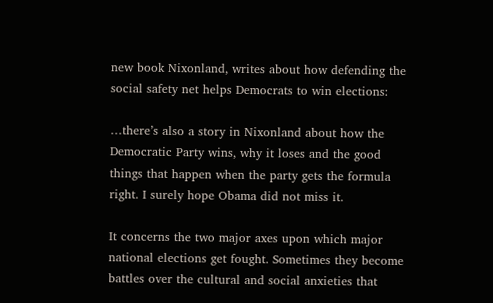new book Nixonland, writes about how defending the social safety net helps Democrats to win elections:

…there’s also a story in Nixonland about how the Democratic Party wins, why it loses and the good things that happen when the party gets the formula right. I surely hope Obama did not miss it.

It concerns the two major axes upon which major national elections get fought. Sometimes they become battles over the cultural and social anxieties that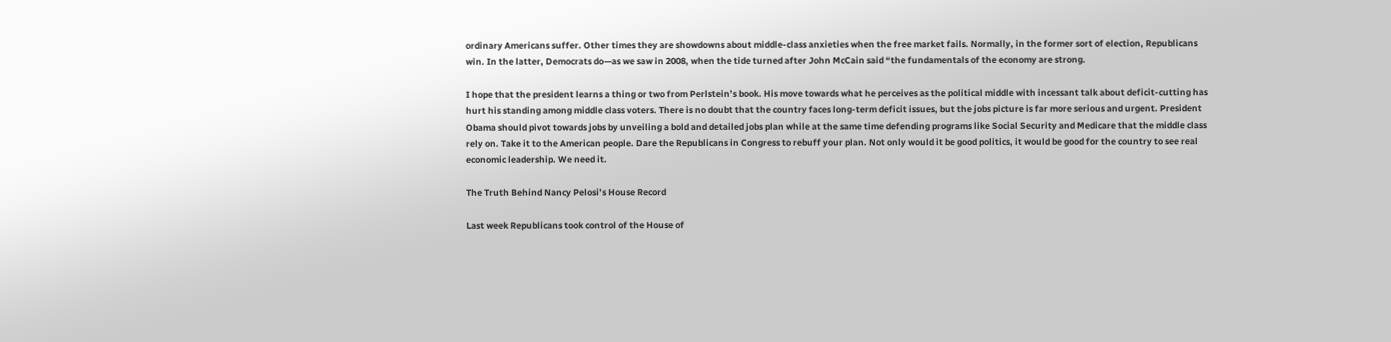ordinary Americans suffer. Other times they are showdowns about middle-class anxieties when the free market fails. Normally, in the former sort of election, Republicans win. In the latter, Democrats do—as we saw in 2008, when the tide turned after John McCain said “the fundamentals of the economy are strong.

I hope that the president learns a thing or two from Perlstein’s book. His move towards what he perceives as the political middle with incessant talk about deficit-cutting has hurt his standing among middle class voters. There is no doubt that the country faces long-term deficit issues, but the jobs picture is far more serious and urgent. President Obama should pivot towards jobs by unveiling a bold and detailed jobs plan while at the same time defending programs like Social Security and Medicare that the middle class rely on. Take it to the American people. Dare the Republicans in Congress to rebuff your plan. Not only would it be good politics, it would be good for the country to see real economic leadership. We need it.

The Truth Behind Nancy Pelosi’s House Record

Last week Republicans took control of the House of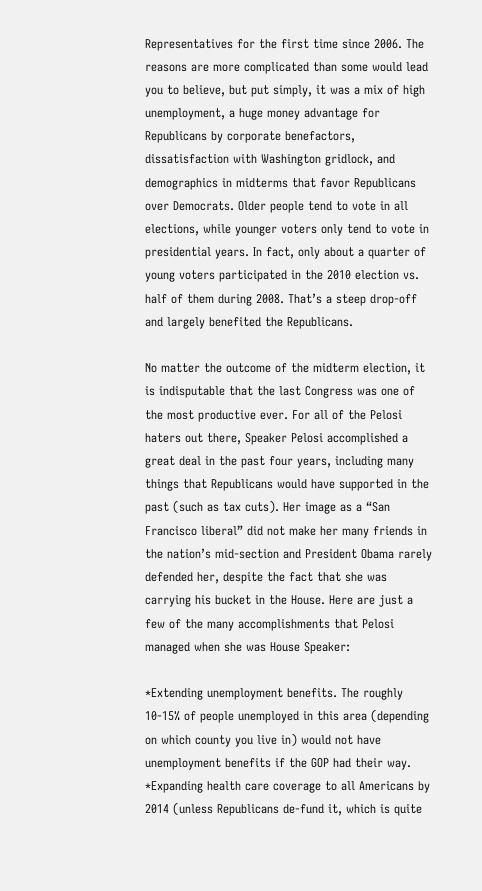Representatives for the first time since 2006. The reasons are more complicated than some would lead you to believe, but put simply, it was a mix of high unemployment, a huge money advantage for Republicans by corporate benefactors, dissatisfaction with Washington gridlock, and demographics in midterms that favor Republicans over Democrats. Older people tend to vote in all elections, while younger voters only tend to vote in presidential years. In fact, only about a quarter of young voters participated in the 2010 election vs. half of them during 2008. That’s a steep drop-off and largely benefited the Republicans.

No matter the outcome of the midterm election, it is indisputable that the last Congress was one of the most productive ever. For all of the Pelosi haters out there, Speaker Pelosi accomplished a great deal in the past four years, including many things that Republicans would have supported in the past (such as tax cuts). Her image as a “San Francisco liberal” did not make her many friends in the nation’s mid-section and President Obama rarely defended her, despite the fact that she was carrying his bucket in the House. Here are just a few of the many accomplishments that Pelosi managed when she was House Speaker:

*Extending unemployment benefits. The roughly 10-15% of people unemployed in this area (depending on which county you live in) would not have unemployment benefits if the GOP had their way.
*Expanding health care coverage to all Americans by 2014 (unless Republicans de-fund it, which is quite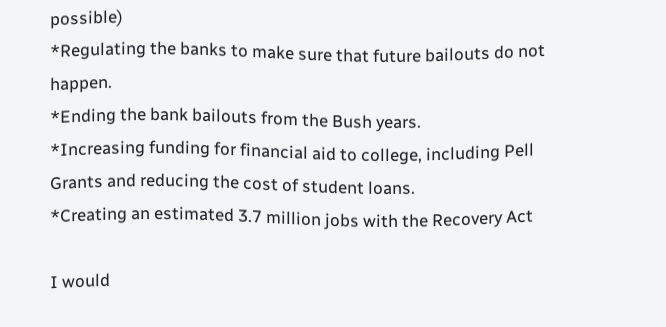possible)
*Regulating the banks to make sure that future bailouts do not happen.
*Ending the bank bailouts from the Bush years.
*Increasing funding for financial aid to college, including Pell Grants and reducing the cost of student loans.
*Creating an estimated 3.7 million jobs with the Recovery Act

I would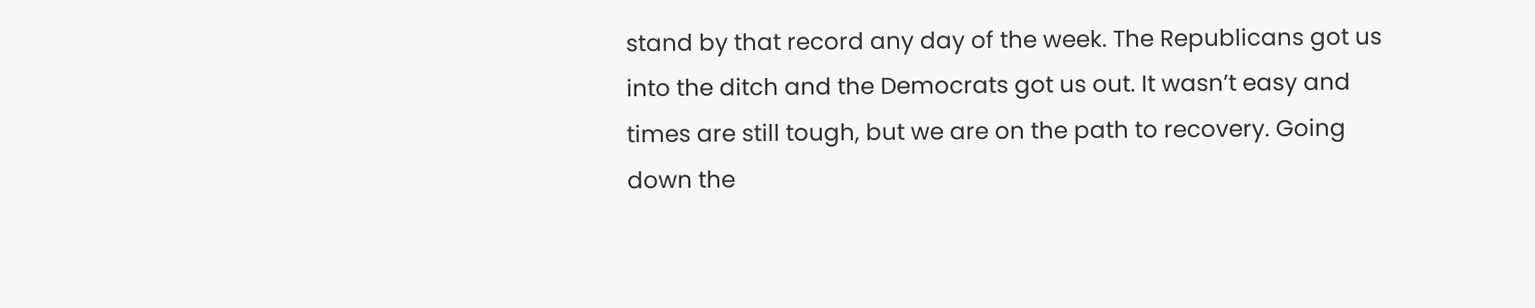stand by that record any day of the week. The Republicans got us into the ditch and the Democrats got us out. It wasn’t easy and times are still tough, but we are on the path to recovery. Going down the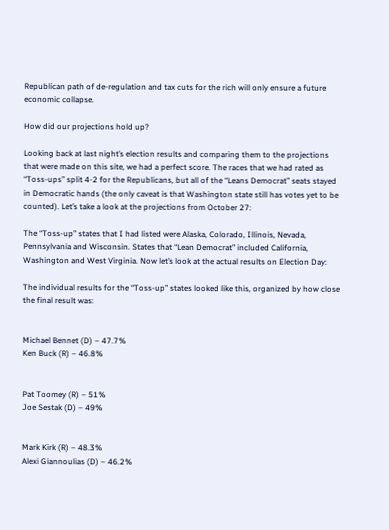Republican path of de-regulation and tax cuts for the rich will only ensure a future economic collapse.

How did our projections hold up?

Looking back at last night’s election results and comparing them to the projections that were made on this site, we had a perfect score. The races that we had rated as “Toss-ups” split 4-2 for the Republicans, but all of the “Leans Democrat” seats stayed in Democratic hands (the only caveat is that Washington state still has votes yet to be counted). Let’s take a look at the projections from October 27:

The “Toss-up” states that I had listed were Alaska, Colorado, Illinois, Nevada, Pennsylvania and Wisconsin. States that “Lean Democrat” included California, Washington and West Virginia. Now let’s look at the actual results on Election Day:

The individual results for the “Toss-up” states looked like this, organized by how close the final result was:


Michael Bennet (D) – 47.7%
Ken Buck (R) – 46.8%


Pat Toomey (R) – 51%
Joe Sestak (D) – 49%


Mark Kirk (R) – 48.3%
Alexi Giannoulias (D) – 46.2%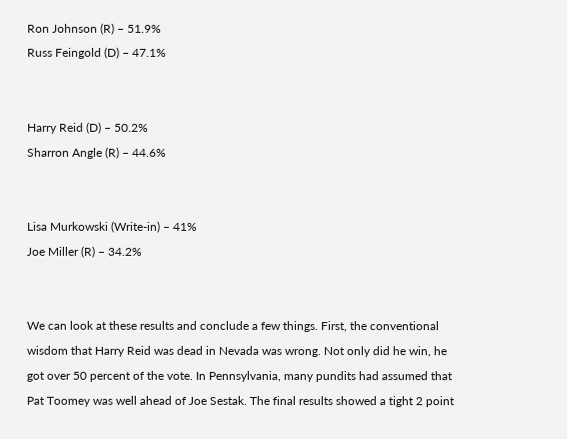Ron Johnson (R) – 51.9%
Russ Feingold (D) – 47.1%


Harry Reid (D) – 50.2%
Sharron Angle (R) – 44.6%


Lisa Murkowski (Write-in) – 41%
Joe Miller (R) – 34.2%


We can look at these results and conclude a few things. First, the conventional wisdom that Harry Reid was dead in Nevada was wrong. Not only did he win, he got over 50 percent of the vote. In Pennsylvania, many pundits had assumed that Pat Toomey was well ahead of Joe Sestak. The final results showed a tight 2 point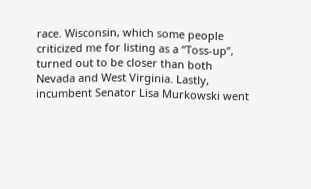race. Wisconsin, which some people criticized me for listing as a “Toss-up”, turned out to be closer than both Nevada and West Virginia. Lastly, incumbent Senator Lisa Murkowski went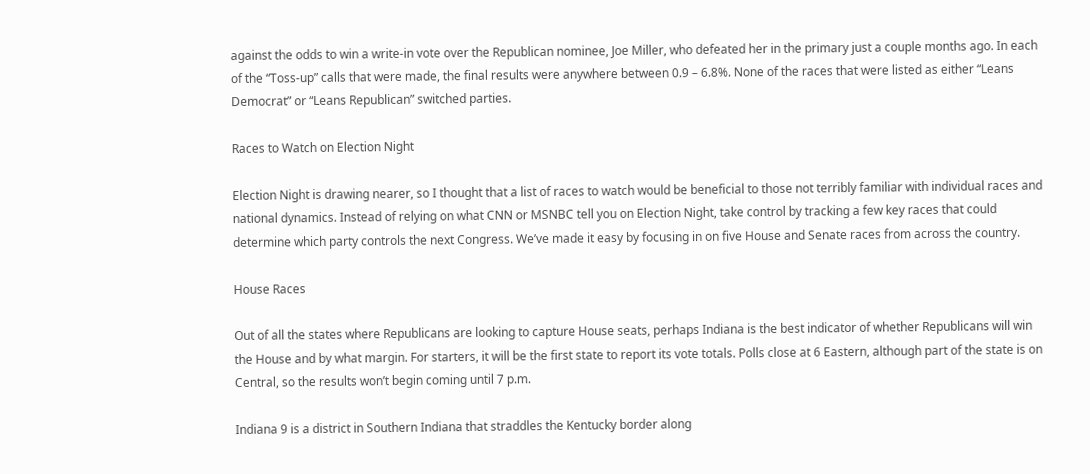against the odds to win a write-in vote over the Republican nominee, Joe Miller, who defeated her in the primary just a couple months ago. In each of the “Toss-up” calls that were made, the final results were anywhere between 0.9 – 6.8%. None of the races that were listed as either “Leans Democrat” or “Leans Republican” switched parties.

Races to Watch on Election Night

Election Night is drawing nearer, so I thought that a list of races to watch would be beneficial to those not terribly familiar with individual races and national dynamics. Instead of relying on what CNN or MSNBC tell you on Election Night, take control by tracking a few key races that could determine which party controls the next Congress. We’ve made it easy by focusing in on five House and Senate races from across the country.

House Races

Out of all the states where Republicans are looking to capture House seats, perhaps Indiana is the best indicator of whether Republicans will win the House and by what margin. For starters, it will be the first state to report its vote totals. Polls close at 6 Eastern, although part of the state is on Central, so the results won’t begin coming until 7 p.m.

Indiana 9 is a district in Southern Indiana that straddles the Kentucky border along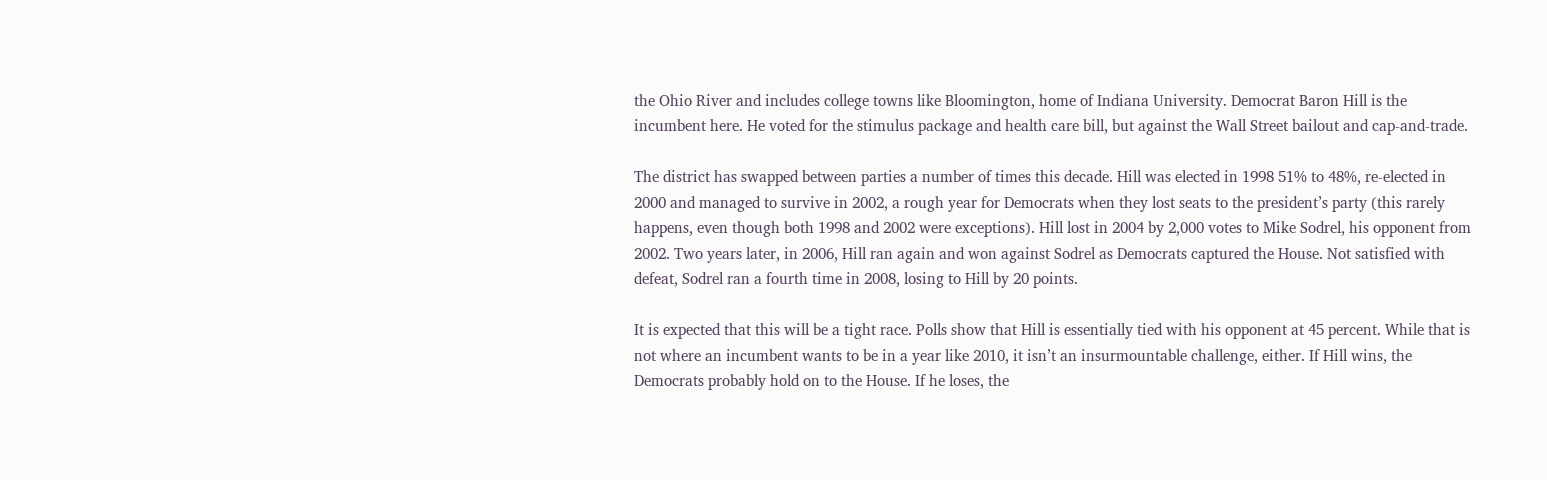the Ohio River and includes college towns like Bloomington, home of Indiana University. Democrat Baron Hill is the incumbent here. He voted for the stimulus package and health care bill, but against the Wall Street bailout and cap-and-trade.

The district has swapped between parties a number of times this decade. Hill was elected in 1998 51% to 48%, re-elected in 2000 and managed to survive in 2002, a rough year for Democrats when they lost seats to the president’s party (this rarely happens, even though both 1998 and 2002 were exceptions). Hill lost in 2004 by 2,000 votes to Mike Sodrel, his opponent from 2002. Two years later, in 2006, Hill ran again and won against Sodrel as Democrats captured the House. Not satisfied with defeat, Sodrel ran a fourth time in 2008, losing to Hill by 20 points.

It is expected that this will be a tight race. Polls show that Hill is essentially tied with his opponent at 45 percent. While that is not where an incumbent wants to be in a year like 2010, it isn’t an insurmountable challenge, either. If Hill wins, the Democrats probably hold on to the House. If he loses, the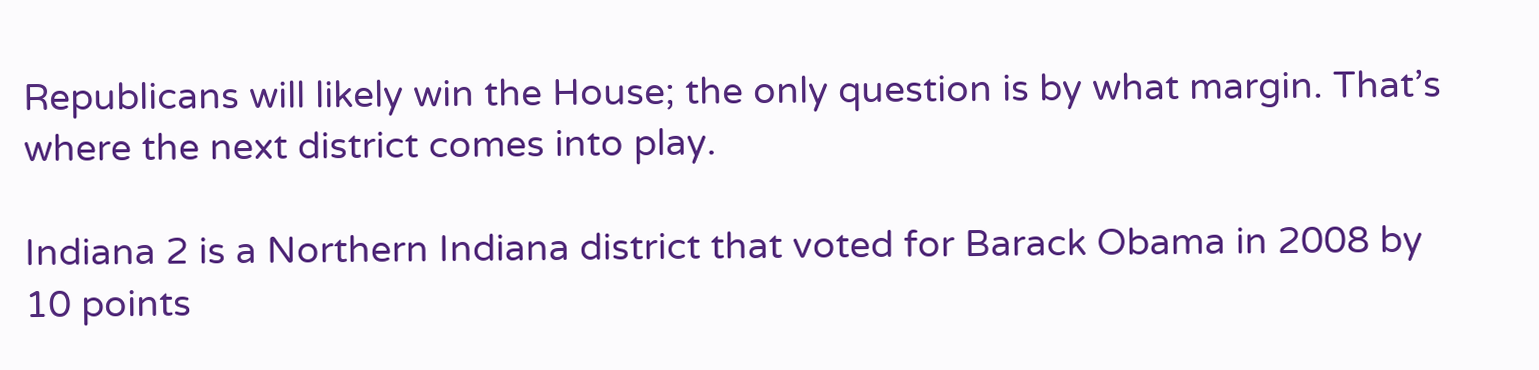Republicans will likely win the House; the only question is by what margin. That’s where the next district comes into play.

Indiana 2 is a Northern Indiana district that voted for Barack Obama in 2008 by 10 points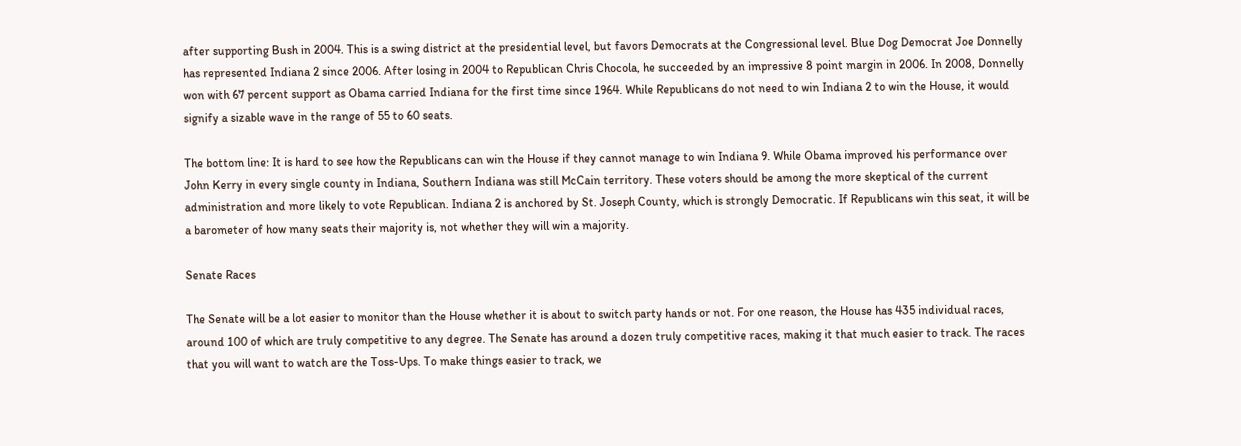after supporting Bush in 2004. This is a swing district at the presidential level, but favors Democrats at the Congressional level. Blue Dog Democrat Joe Donnelly has represented Indiana 2 since 2006. After losing in 2004 to Republican Chris Chocola, he succeeded by an impressive 8 point margin in 2006. In 2008, Donnelly won with 67 percent support as Obama carried Indiana for the first time since 1964. While Republicans do not need to win Indiana 2 to win the House, it would signify a sizable wave in the range of 55 to 60 seats.

The bottom line: It is hard to see how the Republicans can win the House if they cannot manage to win Indiana 9. While Obama improved his performance over John Kerry in every single county in Indiana, Southern Indiana was still McCain territory. These voters should be among the more skeptical of the current administration and more likely to vote Republican. Indiana 2 is anchored by St. Joseph County, which is strongly Democratic. If Republicans win this seat, it will be a barometer of how many seats their majority is, not whether they will win a majority.

Senate Races

The Senate will be a lot easier to monitor than the House whether it is about to switch party hands or not. For one reason, the House has 435 individual races, around 100 of which are truly competitive to any degree. The Senate has around a dozen truly competitive races, making it that much easier to track. The races that you will want to watch are the Toss-Ups. To make things easier to track, we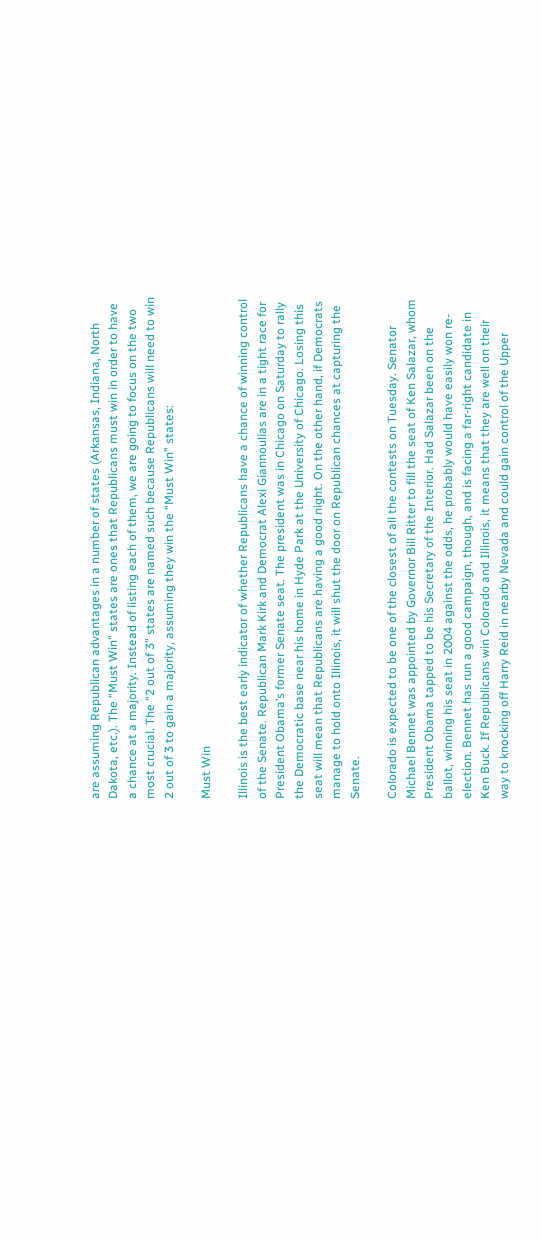are assuming Republican advantages in a number of states (Arkansas, Indiana, North Dakota, etc.). The “Must Win” states are ones that Republicans must win in order to have a chance at a majority. Instead of listing each of them, we are going to focus on the two most crucial. The “2 out of 3” states are named such because Republicans will need to win 2 out of 3 to gain a majority, assuming they win the “Must Win” states:

Must Win

Illinois is the best early indicator of whether Republicans have a chance of winning control of the Senate. Republican Mark Kirk and Democrat Alexi Giannoulias are in a tight race for President Obama’s former Senate seat. The president was in Chicago on Saturday to rally the Democratic base near his home in Hyde Park at the University of Chicago. Losing this seat will mean that Republicans are having a good night. On the other hand, if Democrats manage to hold onto Illinois, it will shut the door on Republican chances at capturing the Senate.

Colorado is expected to be one of the closest of all the contests on Tuesday. Senator Michael Bennet was appointed by Governor Bill Ritter to fill the seat of Ken Salazar, whom President Obama tapped to be his Secretary of the Interior. Had Salazar been on the ballot, winning his seat in 2004 against the odds, he probably would have easily won re-election. Bennet has run a good campaign, though, and is facing a far-right candidate in Ken Buck. If Republicans win Colorado and Illinois, it means that they are well on their way to knocking off Harry Reid in nearby Nevada and could gain control of the Upper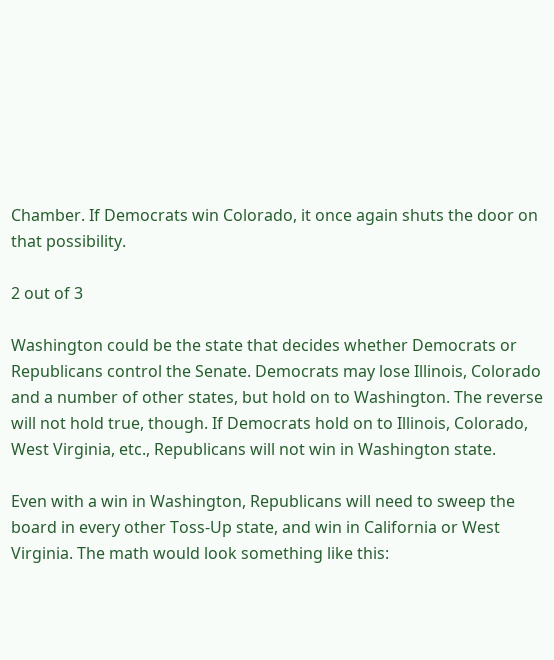Chamber. If Democrats win Colorado, it once again shuts the door on that possibility.

2 out of 3

Washington could be the state that decides whether Democrats or Republicans control the Senate. Democrats may lose Illinois, Colorado and a number of other states, but hold on to Washington. The reverse will not hold true, though. If Democrats hold on to Illinois, Colorado, West Virginia, etc., Republicans will not win in Washington state.

Even with a win in Washington, Republicans will need to sweep the board in every other Toss-Up state, and win in California or West Virginia. The math would look something like this: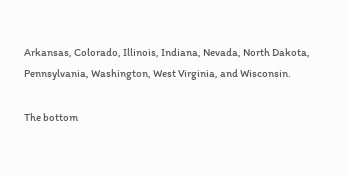Arkansas, Colorado, Illinois, Indiana, Nevada, North Dakota, Pennsylvania, Washington, West Virginia, and Wisconsin.

The bottom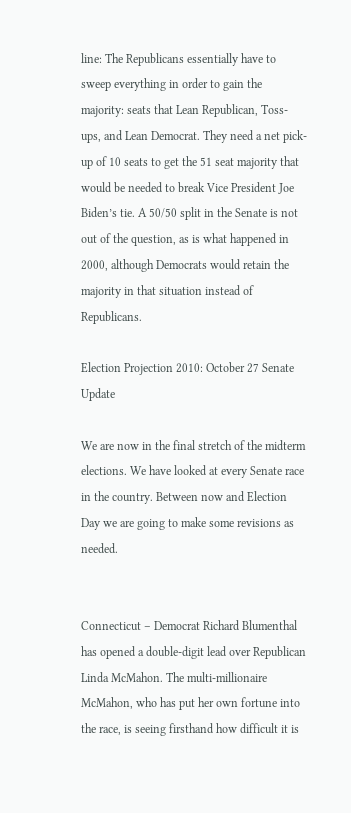line: The Republicans essentially have to sweep everything in order to gain the majority: seats that Lean Republican, Toss-ups, and Lean Democrat. They need a net pick-up of 10 seats to get the 51 seat majority that would be needed to break Vice President Joe Biden’s tie. A 50/50 split in the Senate is not out of the question, as is what happened in 2000, although Democrats would retain the majority in that situation instead of Republicans.

Election Projection 2010: October 27 Senate Update

We are now in the final stretch of the midterm elections. We have looked at every Senate race in the country. Between now and Election Day we are going to make some revisions as needed.


Connecticut – Democrat Richard Blumenthal has opened a double-digit lead over Republican Linda McMahon. The multi-millionaire McMahon, who has put her own fortune into the race, is seeing firsthand how difficult it is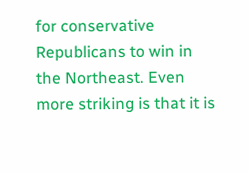for conservative Republicans to win in the Northeast. Even more striking is that it is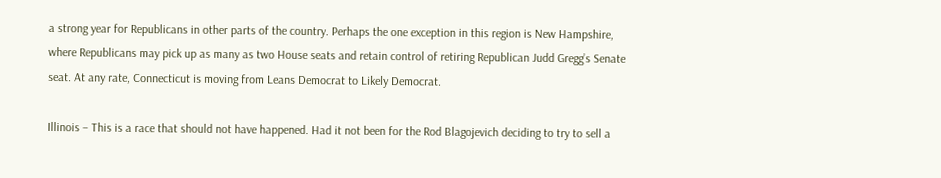a strong year for Republicans in other parts of the country. Perhaps the one exception in this region is New Hampshire, where Republicans may pick up as many as two House seats and retain control of retiring Republican Judd Gregg’s Senate seat. At any rate, Connecticut is moving from Leans Democrat to Likely Democrat.

Illinois – This is a race that should not have happened. Had it not been for the Rod Blagojevich deciding to try to sell a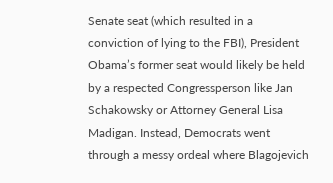Senate seat (which resulted in a conviction of lying to the FBI), President Obama’s former seat would likely be held by a respected Congressperson like Jan Schakowsky or Attorney General Lisa Madigan. Instead, Democrats went through a messy ordeal where Blagojevich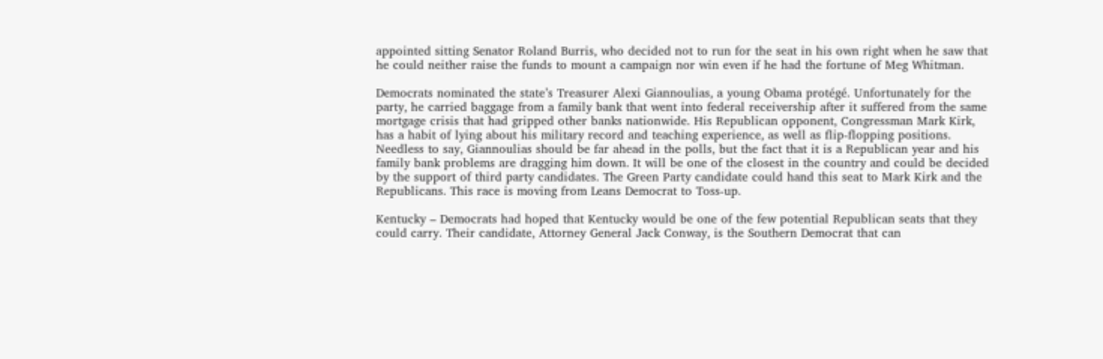appointed sitting Senator Roland Burris, who decided not to run for the seat in his own right when he saw that he could neither raise the funds to mount a campaign nor win even if he had the fortune of Meg Whitman.

Democrats nominated the state’s Treasurer Alexi Giannoulias, a young Obama protégé. Unfortunately for the party, he carried baggage from a family bank that went into federal receivership after it suffered from the same mortgage crisis that had gripped other banks nationwide. His Republican opponent, Congressman Mark Kirk, has a habit of lying about his military record and teaching experience, as well as flip-flopping positions. Needless to say, Giannoulias should be far ahead in the polls, but the fact that it is a Republican year and his family bank problems are dragging him down. It will be one of the closest in the country and could be decided by the support of third party candidates. The Green Party candidate could hand this seat to Mark Kirk and the Republicans. This race is moving from Leans Democrat to Toss-up.

Kentucky – Democrats had hoped that Kentucky would be one of the few potential Republican seats that they could carry. Their candidate, Attorney General Jack Conway, is the Southern Democrat that can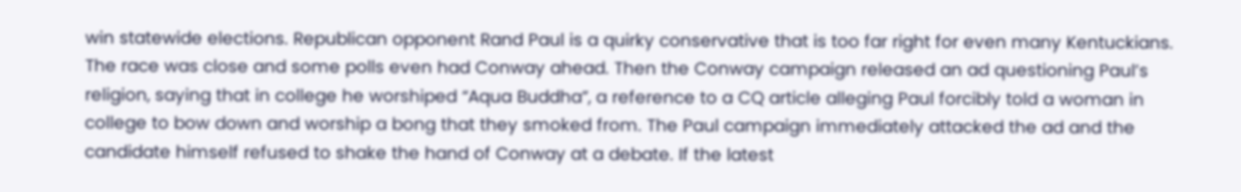win statewide elections. Republican opponent Rand Paul is a quirky conservative that is too far right for even many Kentuckians. The race was close and some polls even had Conway ahead. Then the Conway campaign released an ad questioning Paul’s religion, saying that in college he worshiped “Aqua Buddha”, a reference to a CQ article alleging Paul forcibly told a woman in college to bow down and worship a bong that they smoked from. The Paul campaign immediately attacked the ad and the candidate himself refused to shake the hand of Conway at a debate. If the latest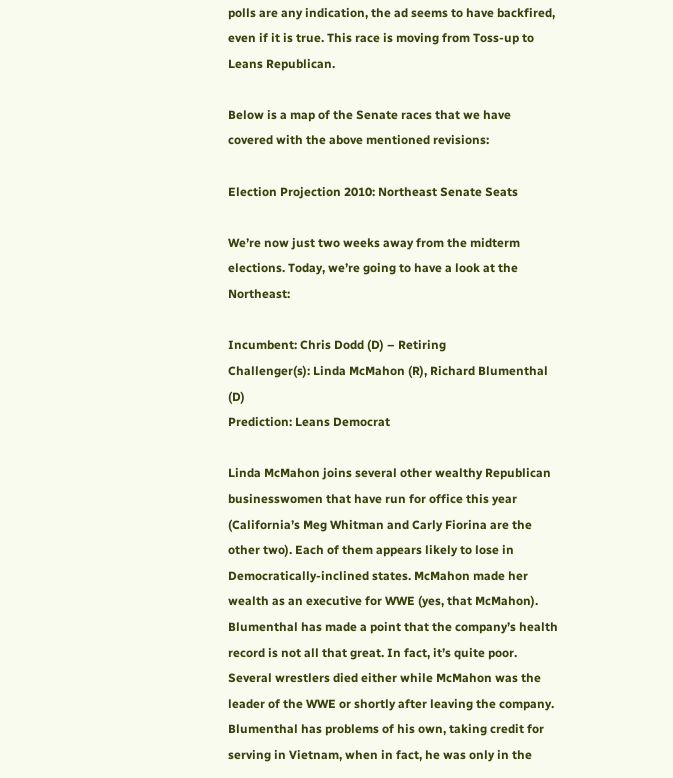polls are any indication, the ad seems to have backfired, even if it is true. This race is moving from Toss-up to Leans Republican.

Below is a map of the Senate races that we have covered with the above mentioned revisions:

Election Projection 2010: Northeast Senate Seats

We’re now just two weeks away from the midterm elections. Today, we’re going to have a look at the Northeast:

Incumbent: Chris Dodd (D) – Retiring
Challenger(s): Linda McMahon (R), Richard Blumenthal (D)
Prediction: Leans Democrat

Linda McMahon joins several other wealthy Republican businesswomen that have run for office this year (California’s Meg Whitman and Carly Fiorina are the other two). Each of them appears likely to lose in Democratically-inclined states. McMahon made her wealth as an executive for WWE (yes, that McMahon). Blumenthal has made a point that the company’s health record is not all that great. In fact, it’s quite poor. Several wrestlers died either while McMahon was the leader of the WWE or shortly after leaving the company. Blumenthal has problems of his own, taking credit for serving in Vietnam, when in fact, he was only in the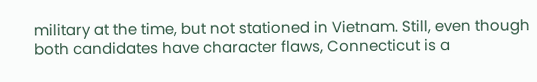military at the time, but not stationed in Vietnam. Still, even though both candidates have character flaws, Connecticut is a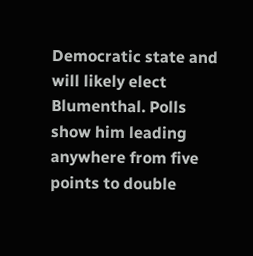Democratic state and will likely elect Blumenthal. Polls show him leading anywhere from five points to double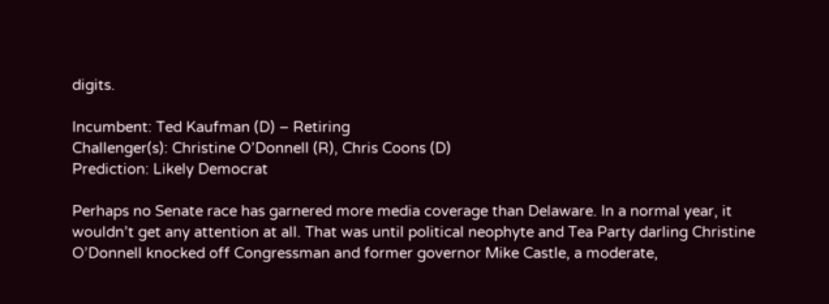digits.

Incumbent: Ted Kaufman (D) – Retiring
Challenger(s): Christine O’Donnell (R), Chris Coons (D)
Prediction: Likely Democrat

Perhaps no Senate race has garnered more media coverage than Delaware. In a normal year, it wouldn’t get any attention at all. That was until political neophyte and Tea Party darling Christine O’Donnell knocked off Congressman and former governor Mike Castle, a moderate,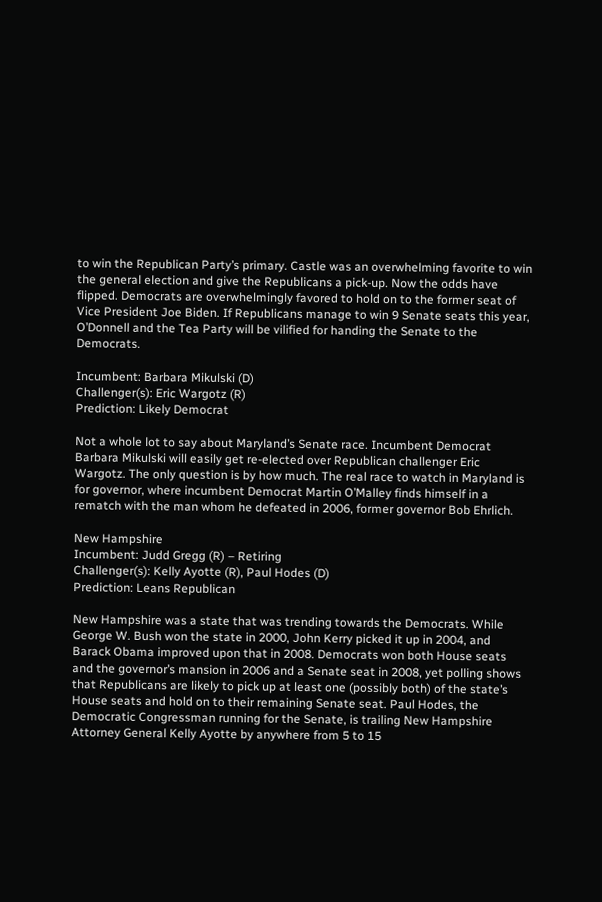to win the Republican Party’s primary. Castle was an overwhelming favorite to win the general election and give the Republicans a pick-up. Now the odds have flipped. Democrats are overwhelmingly favored to hold on to the former seat of Vice President Joe Biden. If Republicans manage to win 9 Senate seats this year, O’Donnell and the Tea Party will be vilified for handing the Senate to the Democrats.

Incumbent: Barbara Mikulski (D)
Challenger(s): Eric Wargotz (R)
Prediction: Likely Democrat

Not a whole lot to say about Maryland’s Senate race. Incumbent Democrat Barbara Mikulski will easily get re-elected over Republican challenger Eric Wargotz. The only question is by how much. The real race to watch in Maryland is for governor, where incumbent Democrat Martin O’Malley finds himself in a rematch with the man whom he defeated in 2006, former governor Bob Ehrlich.

New Hampshire
Incumbent: Judd Gregg (R) – Retiring
Challenger(s): Kelly Ayotte (R), Paul Hodes (D)
Prediction: Leans Republican

New Hampshire was a state that was trending towards the Democrats. While George W. Bush won the state in 2000, John Kerry picked it up in 2004, and Barack Obama improved upon that in 2008. Democrats won both House seats and the governor’s mansion in 2006 and a Senate seat in 2008, yet polling shows that Republicans are likely to pick up at least one (possibly both) of the state’s House seats and hold on to their remaining Senate seat. Paul Hodes, the Democratic Congressman running for the Senate, is trailing New Hampshire Attorney General Kelly Ayotte by anywhere from 5 to 15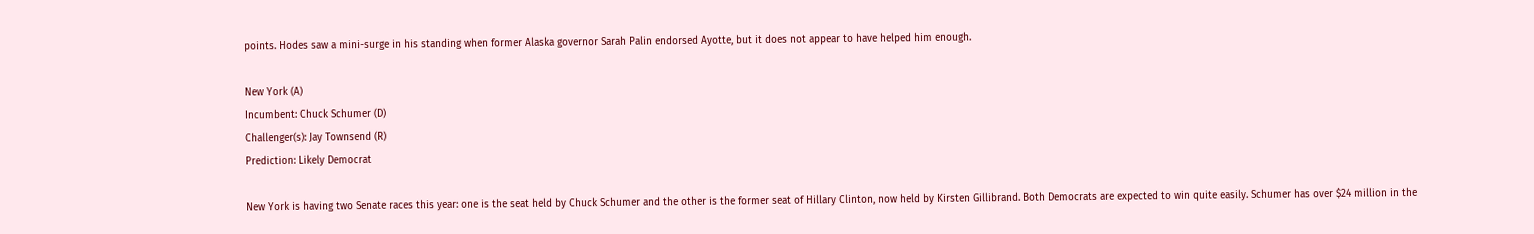points. Hodes saw a mini-surge in his standing when former Alaska governor Sarah Palin endorsed Ayotte, but it does not appear to have helped him enough.

New York (A)
Incumbent: Chuck Schumer (D)
Challenger(s): Jay Townsend (R)
Prediction: Likely Democrat

New York is having two Senate races this year: one is the seat held by Chuck Schumer and the other is the former seat of Hillary Clinton, now held by Kirsten Gillibrand. Both Democrats are expected to win quite easily. Schumer has over $24 million in the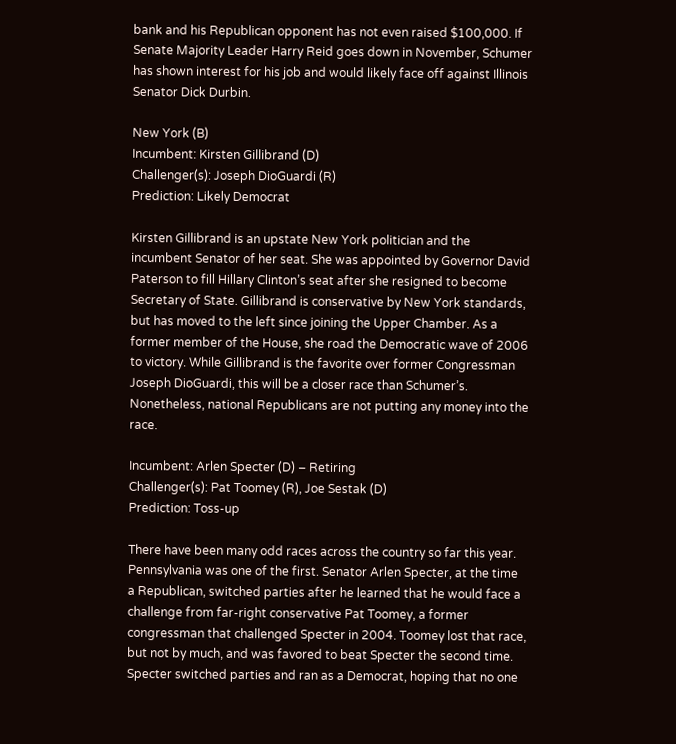bank and his Republican opponent has not even raised $100,000. If Senate Majority Leader Harry Reid goes down in November, Schumer has shown interest for his job and would likely face off against Illinois Senator Dick Durbin.

New York (B)
Incumbent: Kirsten Gillibrand (D)
Challenger(s): Joseph DioGuardi (R)
Prediction: Likely Democrat

Kirsten Gillibrand is an upstate New York politician and the incumbent Senator of her seat. She was appointed by Governor David Paterson to fill Hillary Clinton’s seat after she resigned to become Secretary of State. Gillibrand is conservative by New York standards, but has moved to the left since joining the Upper Chamber. As a former member of the House, she road the Democratic wave of 2006 to victory. While Gillibrand is the favorite over former Congressman Joseph DioGuardi, this will be a closer race than Schumer’s. Nonetheless, national Republicans are not putting any money into the race.

Incumbent: Arlen Specter (D) – Retiring
Challenger(s): Pat Toomey (R), Joe Sestak (D)
Prediction: Toss-up

There have been many odd races across the country so far this year. Pennsylvania was one of the first. Senator Arlen Specter, at the time a Republican, switched parties after he learned that he would face a challenge from far-right conservative Pat Toomey, a former congressman that challenged Specter in 2004. Toomey lost that race, but not by much, and was favored to beat Specter the second time. Specter switched parties and ran as a Democrat, hoping that no one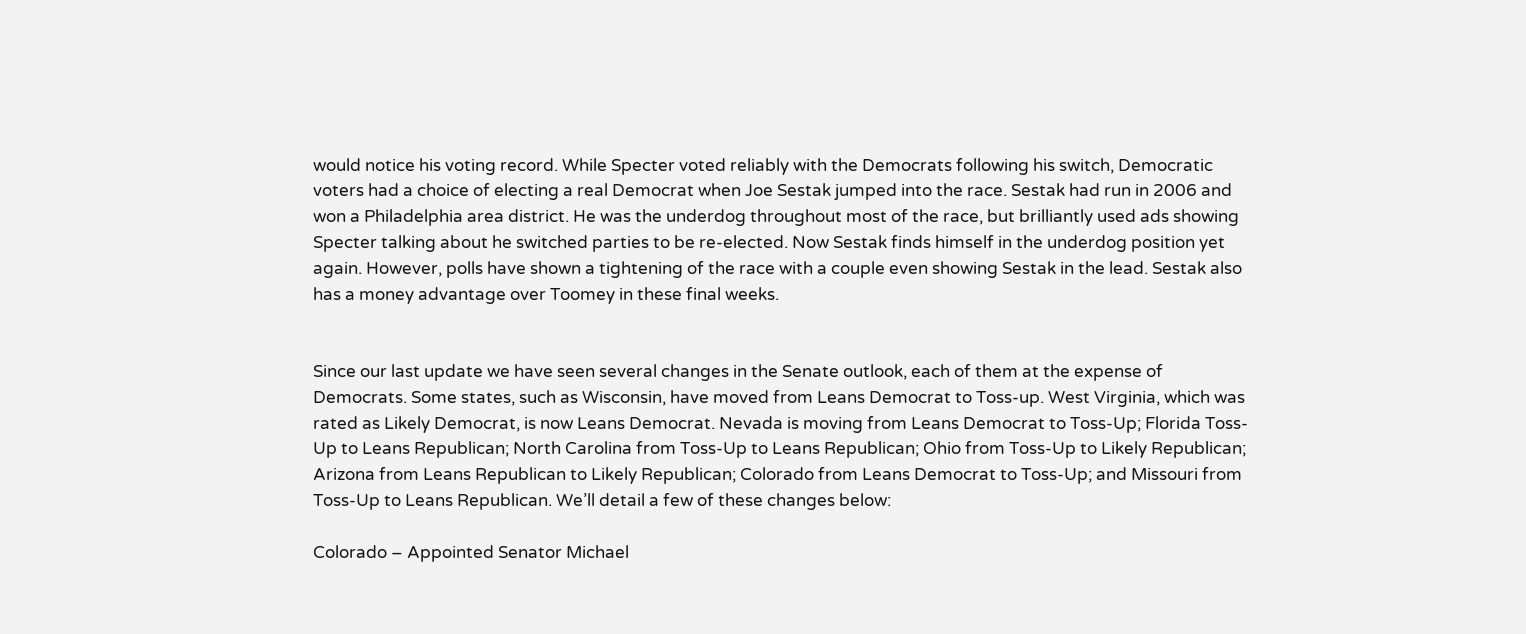would notice his voting record. While Specter voted reliably with the Democrats following his switch, Democratic voters had a choice of electing a real Democrat when Joe Sestak jumped into the race. Sestak had run in 2006 and won a Philadelphia area district. He was the underdog throughout most of the race, but brilliantly used ads showing Specter talking about he switched parties to be re-elected. Now Sestak finds himself in the underdog position yet again. However, polls have shown a tightening of the race with a couple even showing Sestak in the lead. Sestak also has a money advantage over Toomey in these final weeks.


Since our last update we have seen several changes in the Senate outlook, each of them at the expense of Democrats. Some states, such as Wisconsin, have moved from Leans Democrat to Toss-up. West Virginia, which was rated as Likely Democrat, is now Leans Democrat. Nevada is moving from Leans Democrat to Toss-Up; Florida Toss-Up to Leans Republican; North Carolina from Toss-Up to Leans Republican; Ohio from Toss-Up to Likely Republican; Arizona from Leans Republican to Likely Republican; Colorado from Leans Democrat to Toss-Up; and Missouri from Toss-Up to Leans Republican. We’ll detail a few of these changes below:

Colorado – Appointed Senator Michael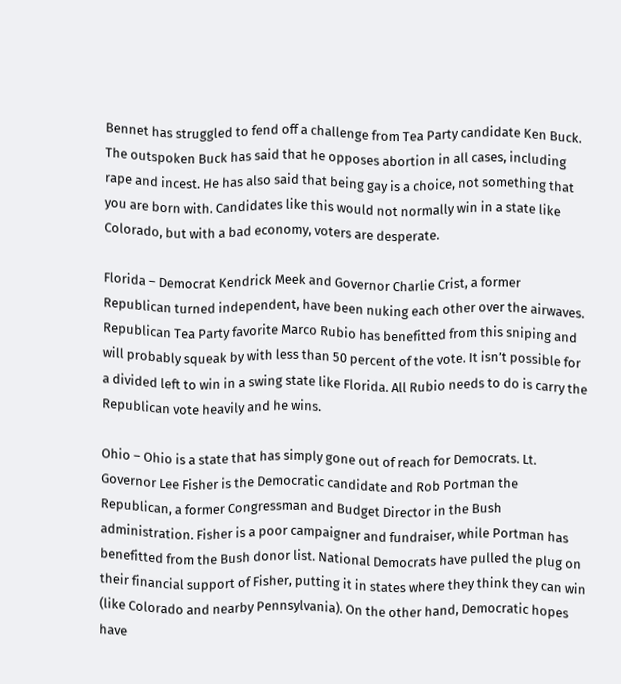Bennet has struggled to fend off a challenge from Tea Party candidate Ken Buck. The outspoken Buck has said that he opposes abortion in all cases, including rape and incest. He has also said that being gay is a choice, not something that you are born with. Candidates like this would not normally win in a state like Colorado, but with a bad economy, voters are desperate.

Florida – Democrat Kendrick Meek and Governor Charlie Crist, a former Republican turned independent, have been nuking each other over the airwaves. Republican Tea Party favorite Marco Rubio has benefitted from this sniping and will probably squeak by with less than 50 percent of the vote. It isn’t possible for a divided left to win in a swing state like Florida. All Rubio needs to do is carry the Republican vote heavily and he wins.

Ohio – Ohio is a state that has simply gone out of reach for Democrats. Lt. Governor Lee Fisher is the Democratic candidate and Rob Portman the Republican, a former Congressman and Budget Director in the Bush administration. Fisher is a poor campaigner and fundraiser, while Portman has benefitted from the Bush donor list. National Democrats have pulled the plug on their financial support of Fisher, putting it in states where they think they can win (like Colorado and nearby Pennsylvania). On the other hand, Democratic hopes have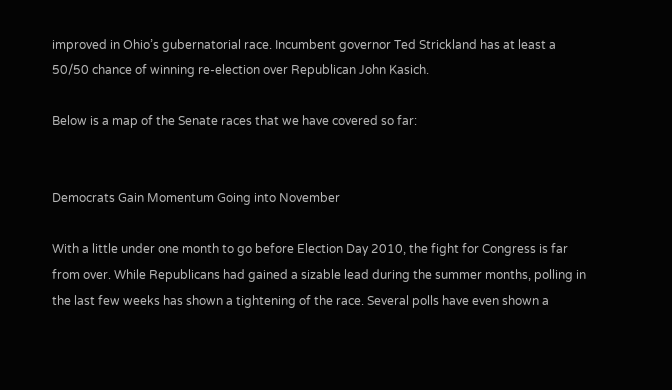improved in Ohio’s gubernatorial race. Incumbent governor Ted Strickland has at least a 50/50 chance of winning re-election over Republican John Kasich.

Below is a map of the Senate races that we have covered so far:


Democrats Gain Momentum Going into November

With a little under one month to go before Election Day 2010, the fight for Congress is far from over. While Republicans had gained a sizable lead during the summer months, polling in the last few weeks has shown a tightening of the race. Several polls have even shown a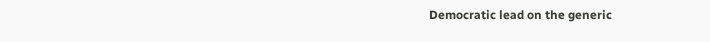Democratic lead on the generic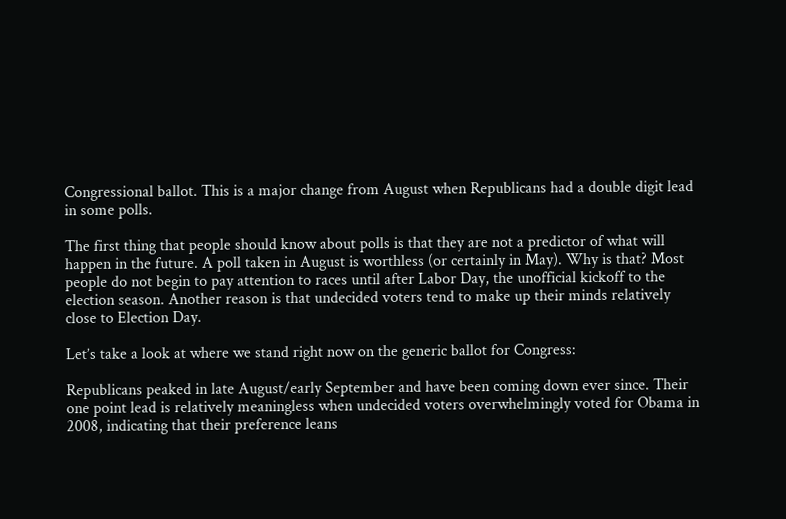Congressional ballot. This is a major change from August when Republicans had a double digit lead in some polls.

The first thing that people should know about polls is that they are not a predictor of what will happen in the future. A poll taken in August is worthless (or certainly in May). Why is that? Most people do not begin to pay attention to races until after Labor Day, the unofficial kickoff to the election season. Another reason is that undecided voters tend to make up their minds relatively close to Election Day.

Let’s take a look at where we stand right now on the generic ballot for Congress:

Republicans peaked in late August/early September and have been coming down ever since. Their one point lead is relatively meaningless when undecided voters overwhelmingly voted for Obama in 2008, indicating that their preference leans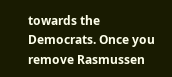towards the Democrats. Once you remove Rasmussen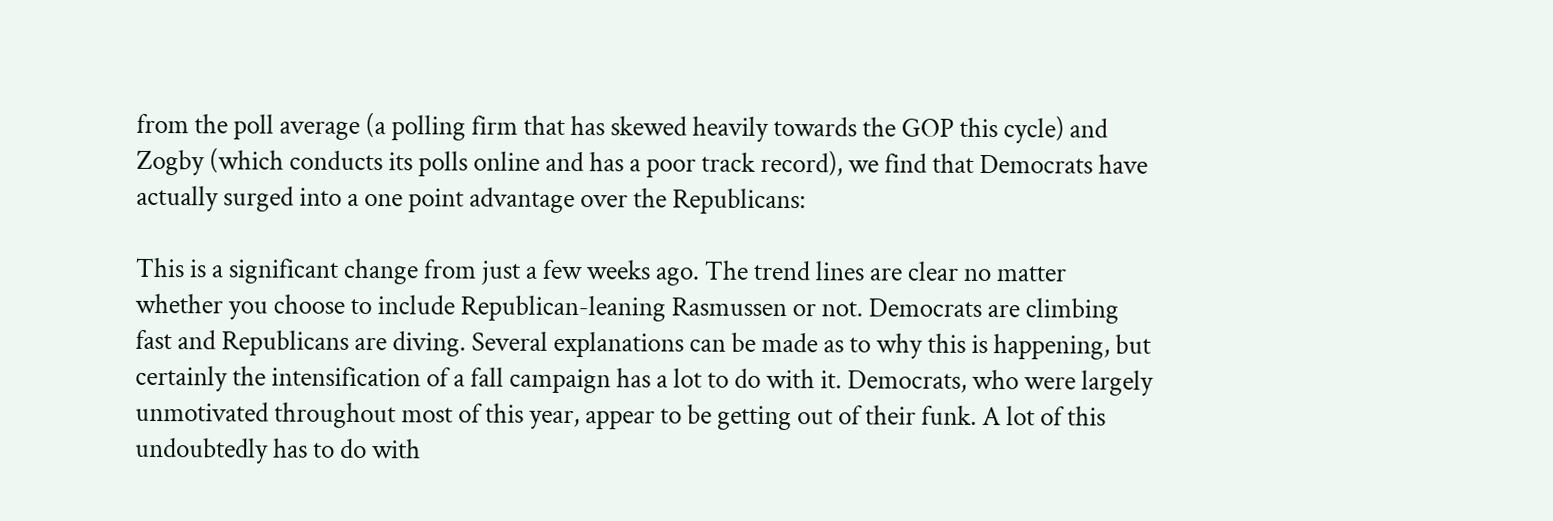from the poll average (a polling firm that has skewed heavily towards the GOP this cycle) and Zogby (which conducts its polls online and has a poor track record), we find that Democrats have actually surged into a one point advantage over the Republicans:

This is a significant change from just a few weeks ago. The trend lines are clear no matter whether you choose to include Republican-leaning Rasmussen or not. Democrats are climbing fast and Republicans are diving. Several explanations can be made as to why this is happening, but certainly the intensification of a fall campaign has a lot to do with it. Democrats, who were largely unmotivated throughout most of this year, appear to be getting out of their funk. A lot of this undoubtedly has to do with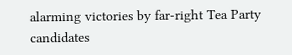alarming victories by far-right Tea Party candidates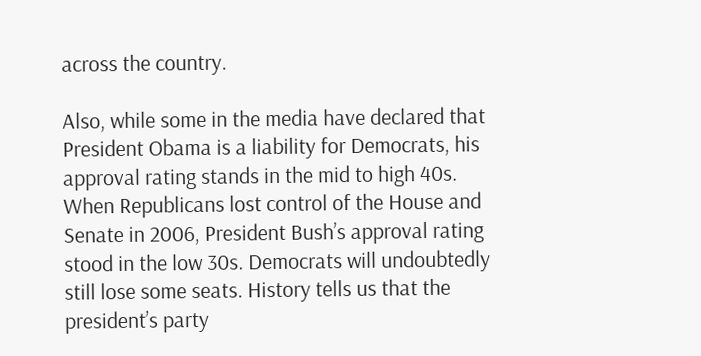across the country.

Also, while some in the media have declared that President Obama is a liability for Democrats, his approval rating stands in the mid to high 40s. When Republicans lost control of the House and Senate in 2006, President Bush’s approval rating stood in the low 30s. Democrats will undoubtedly still lose some seats. History tells us that the president’s party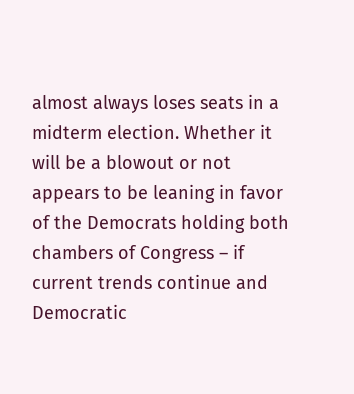almost always loses seats in a midterm election. Whether it will be a blowout or not appears to be leaning in favor of the Democrats holding both chambers of Congress – if current trends continue and Democratic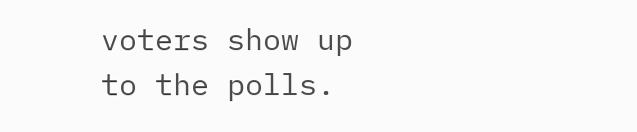voters show up to the polls.